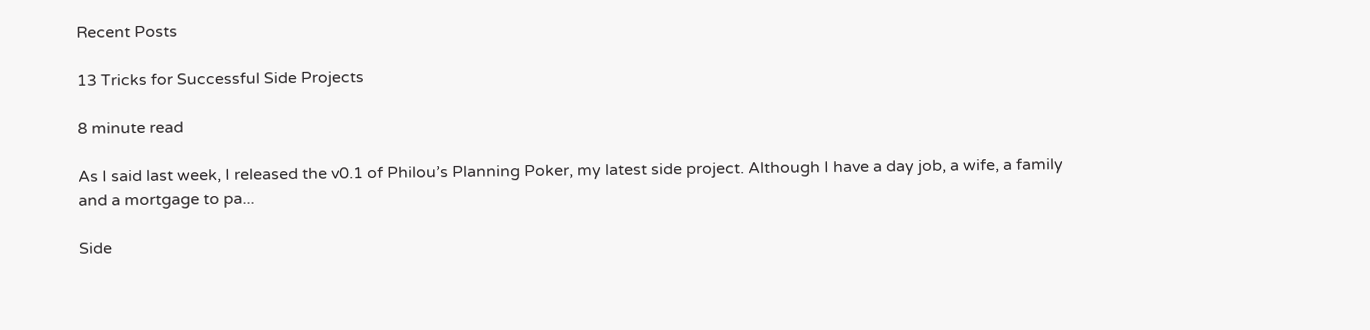Recent Posts

13 Tricks for Successful Side Projects

8 minute read

As I said last week, I released the v0.1 of Philou’s Planning Poker, my latest side project. Although I have a day job, a wife, a family and a mortgage to pa...

Side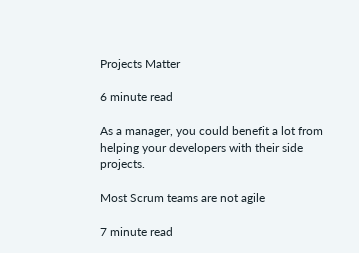Projects Matter

6 minute read

As a manager, you could benefit a lot from helping your developers with their side projects.

Most Scrum teams are not agile

7 minute read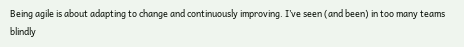Being agile is about adapting to change and continuously improving. I’ve seen (and been) in too many teams blindly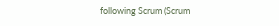following Scrum (Scrum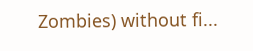Zombies) without fi...